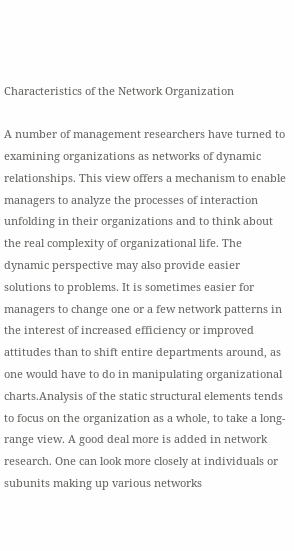Characteristics of the Network Organization

A number of management researchers have turned to examining organizations as networks of dynamic relationships. This view offers a mechanism to enable managers to analyze the processes of interaction unfolding in their organizations and to think about the real complexity of organizational life. The dynamic perspective may also provide easier solutions to problems. It is sometimes easier for managers to change one or a few network patterns in the interest of increased efficiency or improved attitudes than to shift entire departments around, as one would have to do in manipulating organizational charts.Analysis of the static structural elements tends to focus on the organization as a whole, to take a long-range view. A good deal more is added in network research. One can look more closely at individuals or subunits making up various networks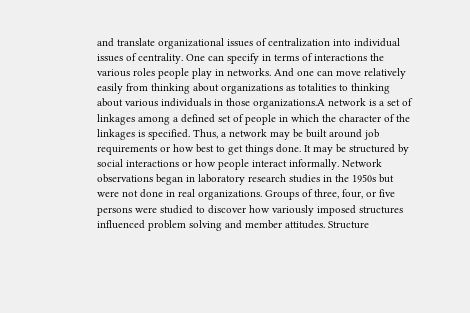and translate organizational issues of centralization into individual issues of centrality. One can specify in terms of interactions the various roles people play in networks. And one can move relatively easily from thinking about organizations as totalities to thinking about various individuals in those organizations.A network is a set of linkages among a defined set of people in which the character of the linkages is specified. Thus, a network may be built around job requirements or how best to get things done. It may be structured by social interactions or how people interact informally. Network observations began in laboratory research studies in the 1950s but were not done in real organizations. Groups of three, four, or five persons were studied to discover how variously imposed structures influenced problem solving and member attitudes. Structure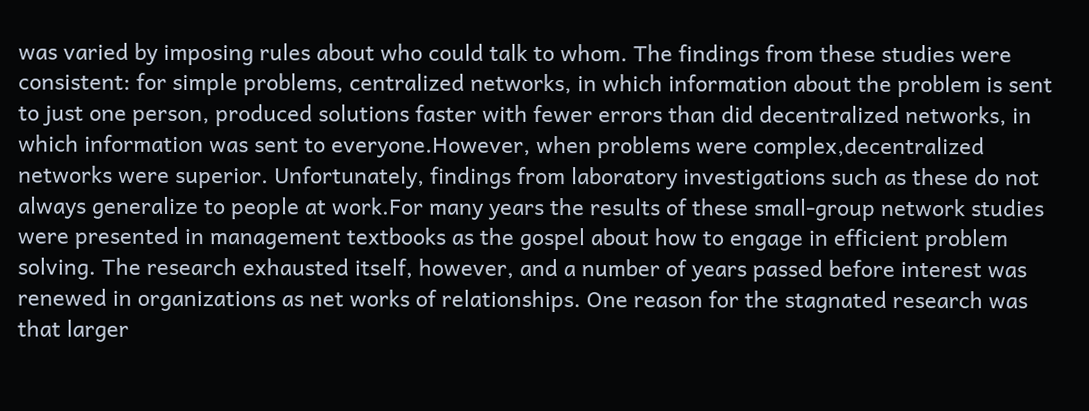was varied by imposing rules about who could talk to whom. The findings from these studies were consistent: for simple problems, centralized networks, in which information about the problem is sent to just one person, produced solutions faster with fewer errors than did decentralized networks, in which information was sent to everyone.However, when problems were complex,decentralized networks were superior. Unfortunately, findings from laboratory investigations such as these do not always generalize to people at work.For many years the results of these small-group network studies were presented in management textbooks as the gospel about how to engage in efficient problem solving. The research exhausted itself, however, and a number of years passed before interest was renewed in organizations as net works of relationships. One reason for the stagnated research was that larger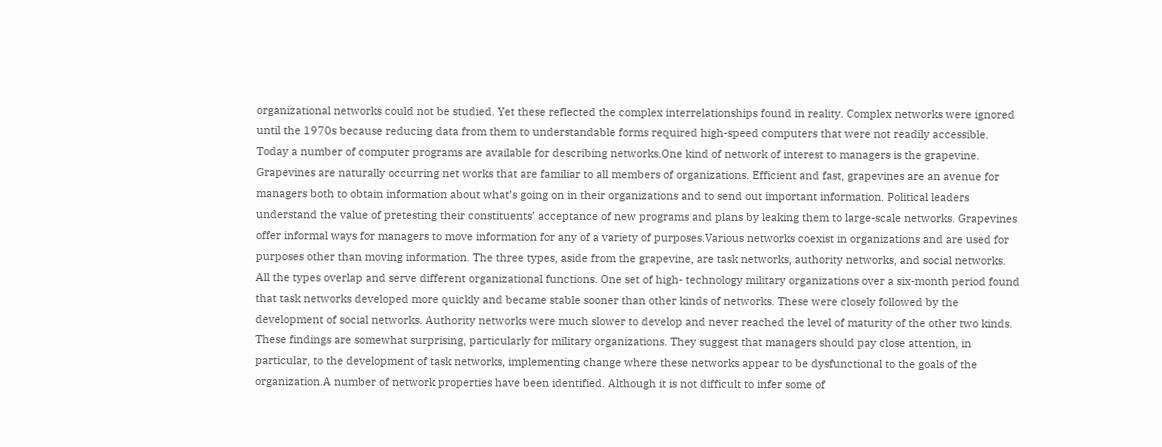organizational networks could not be studied. Yet these reflected the complex interrelationships found in reality. Complex networks were ignored until the 1970s because reducing data from them to understandable forms required high-speed computers that were not readily accessible. Today a number of computer programs are available for describing networks.One kind of network of interest to managers is the grapevine. Grapevines are naturally occurring net works that are familiar to all members of organizations. Efficient and fast, grapevines are an avenue for managers both to obtain information about what’s going on in their organizations and to send out important information. Political leaders understand the value of pretesting their constituents’ acceptance of new programs and plans by leaking them to large-scale networks. Grapevines offer informal ways for managers to move information for any of a variety of purposes.Various networks coexist in organizations and are used for purposes other than moving information. The three types, aside from the grapevine, are task networks, authority networks, and social networks. All the types overlap and serve different organizational functions. One set of high- technology military organizations over a six-month period found that task networks developed more quickly and became stable sooner than other kinds of networks. These were closely followed by the development of social networks. Authority networks were much slower to develop and never reached the level of maturity of the other two kinds. These findings are somewhat surprising, particularly for military organizations. They suggest that managers should pay close attention, in particular, to the development of task networks, implementing change where these networks appear to be dysfunctional to the goals of the organization.A number of network properties have been identified. Although it is not difficult to infer some of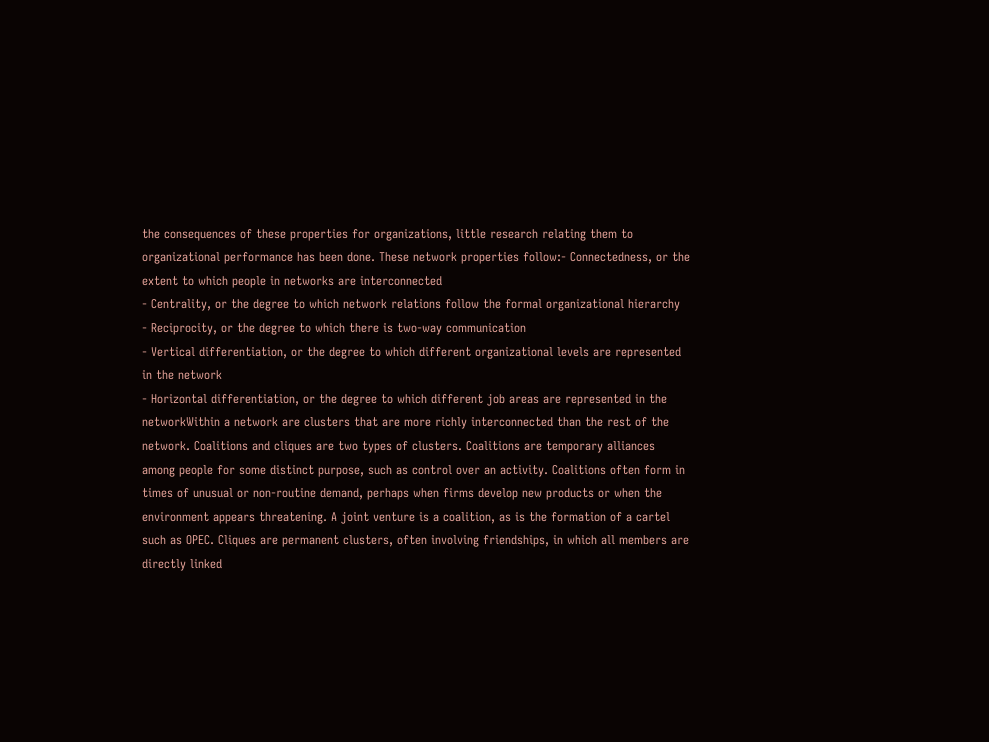the consequences of these properties for organizations, little research relating them to organizational performance has been done. These network properties follow:- Connectedness, or the extent to which people in networks are interconnected
- Centrality, or the degree to which network relations follow the formal organizational hierarchy
- Reciprocity, or the degree to which there is two-way communication
- Vertical differentiation, or the degree to which different organizational levels are represented in the network
- Horizontal differentiation, or the degree to which different job areas are represented in the networkWithin a network are clusters that are more richly interconnected than the rest of the network. Coalitions and cliques are two types of clusters. Coalitions are temporary alliances among people for some distinct purpose, such as control over an activity. Coalitions often form in times of unusual or non-routine demand, perhaps when firms develop new products or when the environment appears threatening. A joint venture is a coalition, as is the formation of a cartel such as OPEC. Cliques are permanent clusters, often involving friendships, in which all members are directly linked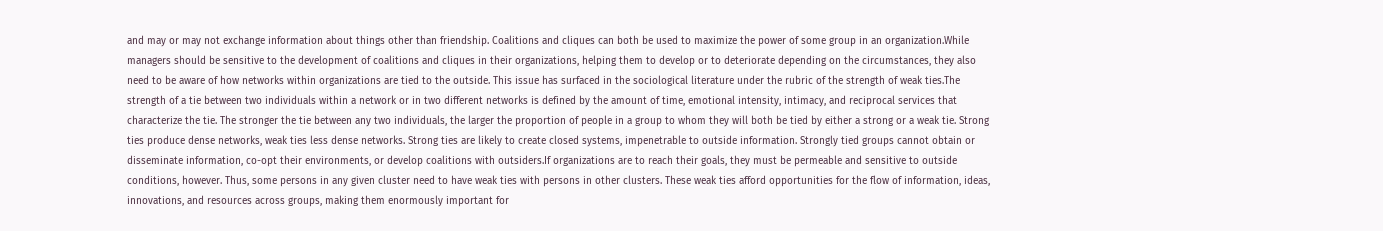and may or may not exchange information about things other than friendship. Coalitions and cliques can both be used to maximize the power of some group in an organization.While managers should be sensitive to the development of coalitions and cliques in their organizations, helping them to develop or to deteriorate depending on the circumstances, they also need to be aware of how networks within organizations are tied to the outside. This issue has surfaced in the sociological literature under the rubric of the strength of weak ties.The strength of a tie between two individuals within a network or in two different networks is defined by the amount of time, emotional intensity, intimacy, and reciprocal services that characterize the tie. The stronger the tie between any two individuals, the larger the proportion of people in a group to whom they will both be tied by either a strong or a weak tie. Strong ties produce dense networks, weak ties less dense networks. Strong ties are likely to create closed systems, impenetrable to outside information. Strongly tied groups cannot obtain or disseminate information, co-opt their environments, or develop coalitions with outsiders.If organizations are to reach their goals, they must be permeable and sensitive to outside conditions, however. Thus, some persons in any given cluster need to have weak ties with persons in other clusters. These weak ties afford opportunities for the flow of information, ideas, innovations, and resources across groups, making them enormously important for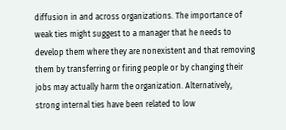diffusion in and across organizations. The importance of weak ties might suggest to a manager that he needs to develop them where they are nonexistent and that removing them by transferring or firing people or by changing their jobs may actually harm the organization. Alternatively, strong internal ties have been related to low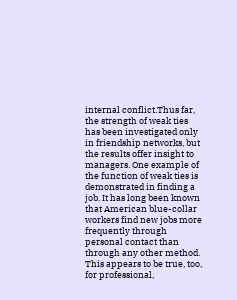internal conflict.Thus far, the strength of weak ties has been investigated only in friendship networks, but the results offer insight to managers. One example of the function of weak ties is demonstrated in finding a job. It has long been known that American blue-collar workers find new jobs more frequently through personal contact than through any other method. This appears to be true, too, for professional,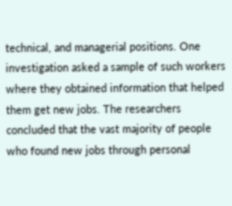technical, and managerial positions. One investigation asked a sample of such workers where they obtained information that helped them get new jobs. The researchers concluded that the vast majority of people who found new jobs through personal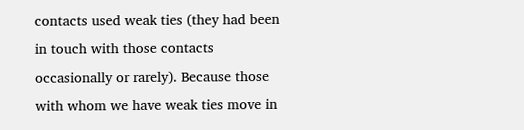contacts used weak ties (they had been in touch with those contacts occasionally or rarely). Because those with whom we have weak ties move in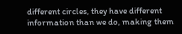different circles, they have different information than we do, making them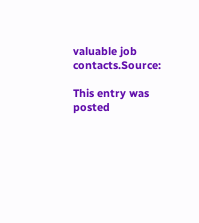valuable job contacts.Source:

This entry was posted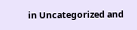in Uncategorized and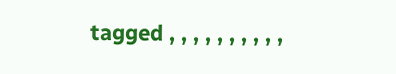tagged , , , , , , , , , ,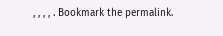, , , , . Bookmark the permalink.